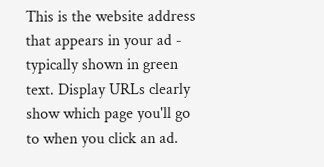This is the website address that appears in your ad - typically shown in green text. Display URLs clearly show which page you'll go to when you click an ad.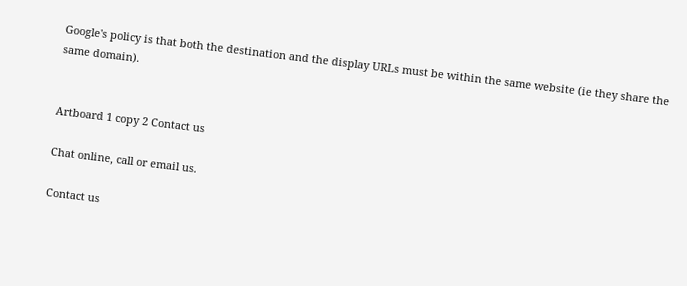Google's policy is that both the destination and the display URLs must be within the same website (ie they share the same domain).


Artboard 1 copy 2 Contact us

Chat online, call or email us.

Contact us